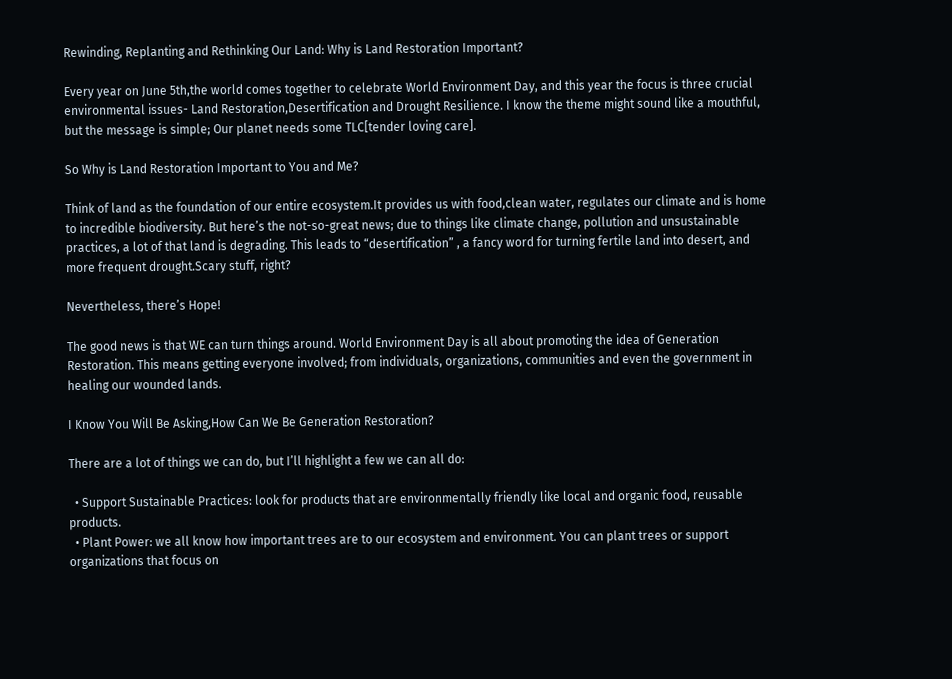Rewinding, Replanting and Rethinking Our Land: Why is Land Restoration Important?

Every year on June 5th,the world comes together to celebrate World Environment Day, and this year the focus is three crucial environmental issues- Land Restoration,Desertification and Drought Resilience. I know the theme might sound like a mouthful, but the message is simple; Our planet needs some TLC[tender loving care].

So Why is Land Restoration Important to You and Me?

Think of land as the foundation of our entire ecosystem.It provides us with food,clean water, regulates our climate and is home to incredible biodiversity. But here’s the not-so-great news; due to things like climate change, pollution and unsustainable practices, a lot of that land is degrading. This leads to “desertification” , a fancy word for turning fertile land into desert, and more frequent drought.Scary stuff, right?

Nevertheless, there’s Hope!

The good news is that WE can turn things around. World Environment Day is all about promoting the idea of Generation Restoration. This means getting everyone involved; from individuals, organizations, communities and even the government in healing our wounded lands.

I Know You Will Be Asking,How Can We Be Generation Restoration?

There are a lot of things we can do, but I’ll highlight a few we can all do:

  • Support Sustainable Practices: look for products that are environmentally friendly like local and organic food, reusable products.
  • Plant Power: we all know how important trees are to our ecosystem and environment. You can plant trees or support organizations that focus on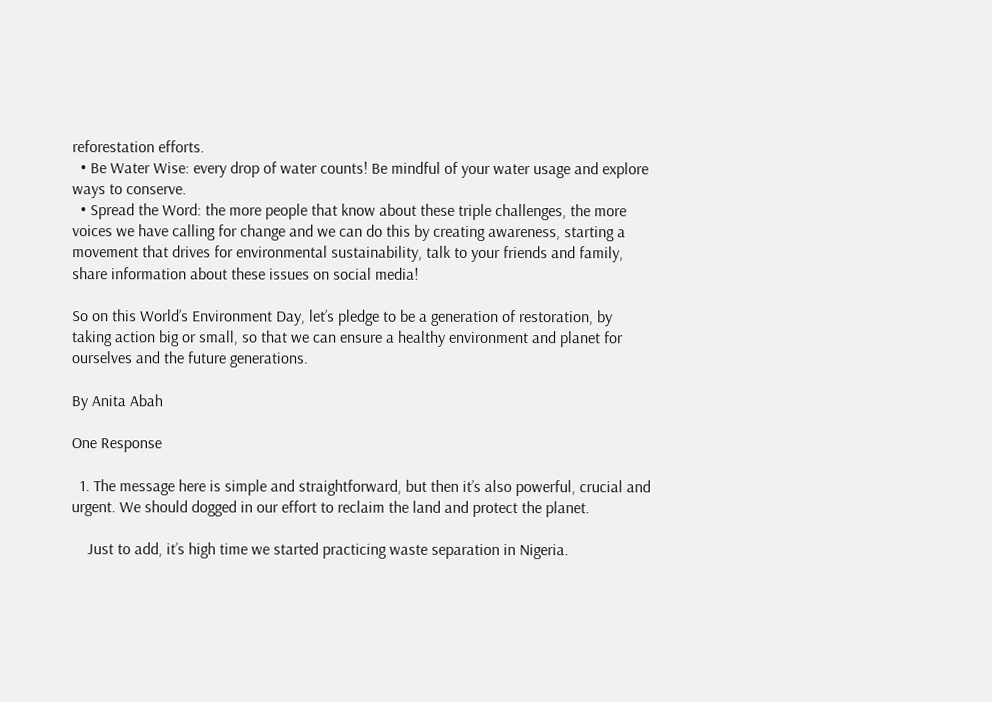reforestation efforts.
  • Be Water Wise: every drop of water counts! Be mindful of your water usage and explore ways to conserve.
  • Spread the Word: the more people that know about these triple challenges, the more voices we have calling for change and we can do this by creating awareness, starting a movement that drives for environmental sustainability, talk to your friends and family, share information about these issues on social media!

So on this World’s Environment Day, let’s pledge to be a generation of restoration, by taking action big or small, so that we can ensure a healthy environment and planet for ourselves and the future generations.

By Anita Abah

One Response

  1. The message here is simple and straightforward, but then it’s also powerful, crucial and urgent. We should dogged in our effort to reclaim the land and protect the planet.

    Just to add, it’s high time we started practicing waste separation in Nigeria.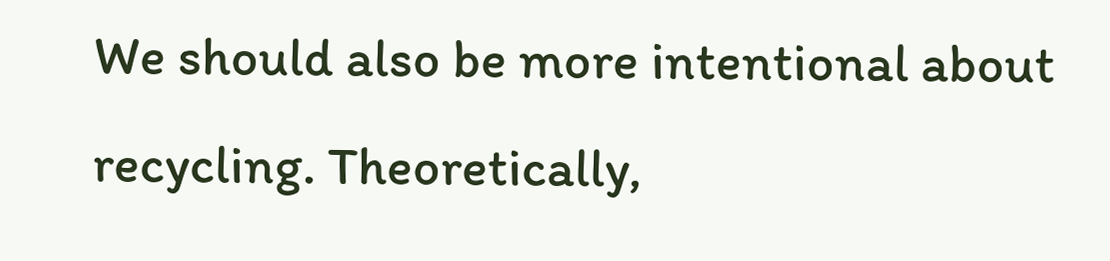We should also be more intentional about recycling. Theoretically,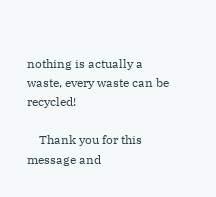nothing is actually a waste, every waste can be recycled!

    Thank you for this message and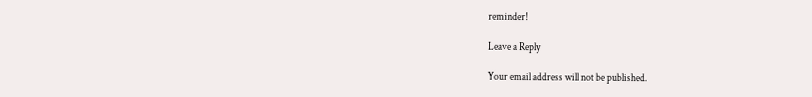reminder!

Leave a Reply

Your email address will not be published.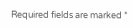Required fields are marked *